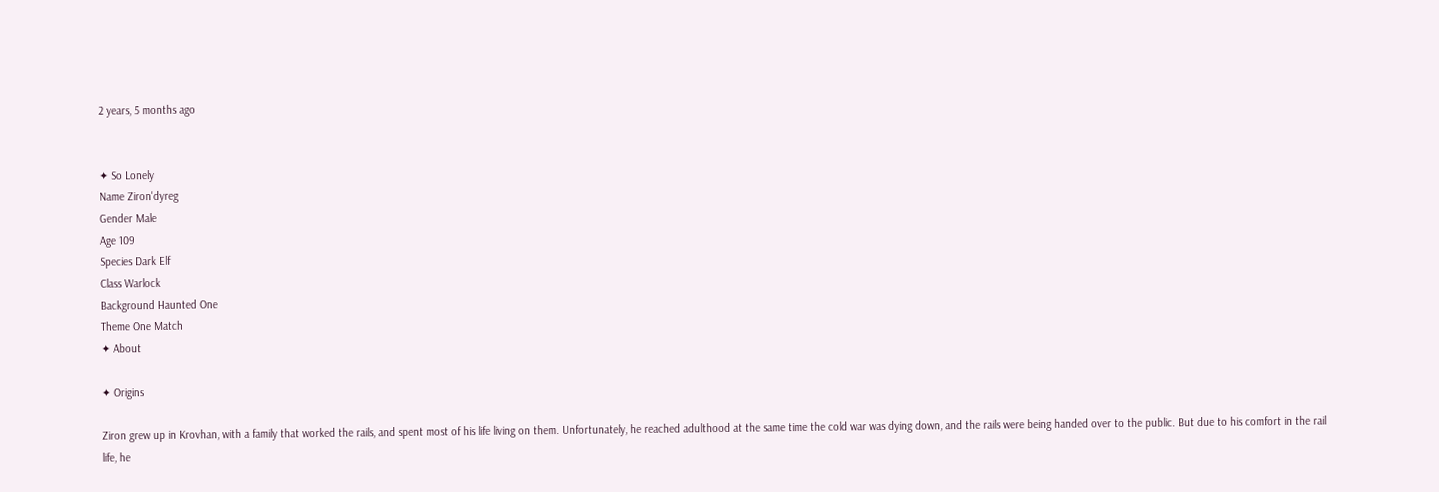2 years, 5 months ago


✦ So Lonely
Name Ziron'dyreg
Gender Male
Age 109
Species Dark Elf
Class Warlock
Background Haunted One
Theme One Match
✦ About

✦ Origins

Ziron grew up in Krovhan, with a family that worked the rails, and spent most of his life living on them. Unfortunately, he reached adulthood at the same time the cold war was dying down, and the rails were being handed over to the public. But due to his comfort in the rail life, he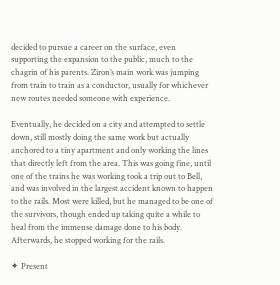decided to pursue a career on the surface, even supporting the expansion to the public, much to the chagrin of his parents. Ziron’s main work was jumping from train to train as a conductor, usually for whichever new routes needed someone with experience.

Eventually, he decided on a city and attempted to settle down, still mostly doing the same work but actually anchored to a tiny apartment and only working the lines that directly left from the area. This was going fine, until one of the trains he was working took a trip out to Bell, and was involved in the largest accident known to happen to the rails. Most were killed, but he managed to be one of the survivors, though ended up taking quite a while to heal from the immense damage done to his body. Afterwards, he stopped working for the rails.

✦ Present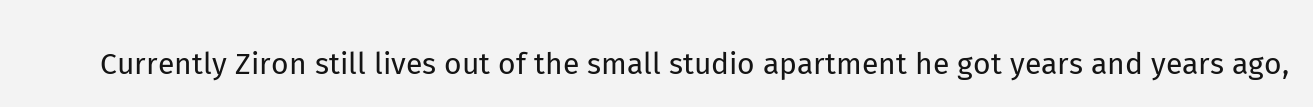Currently Ziron still lives out of the small studio apartment he got years and years ago,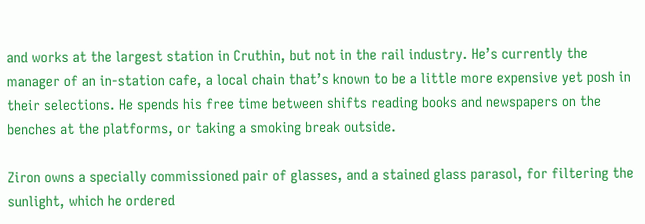and works at the largest station in Cruthin, but not in the rail industry. He’s currently the manager of an in-station cafe, a local chain that’s known to be a little more expensive yet posh in their selections. He spends his free time between shifts reading books and newspapers on the benches at the platforms, or taking a smoking break outside.

Ziron owns a specially commissioned pair of glasses, and a stained glass parasol, for filtering the sunlight, which he ordered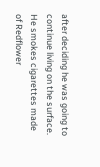after deciding he was going to continue living on the surface. He smokes cigarettes made of Redflower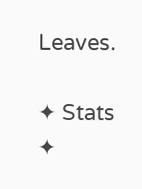Leaves.

✦ Stats
✦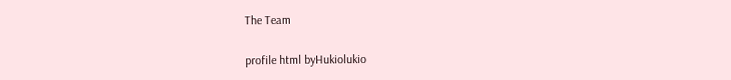The Team

profile html byHukiolukio